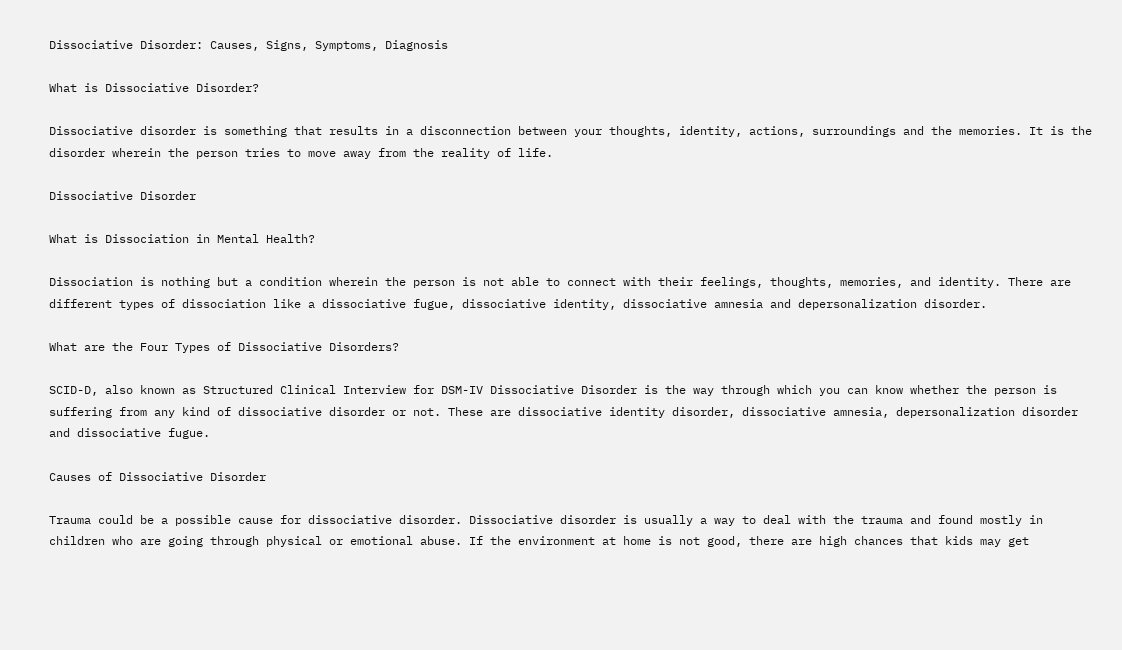Dissociative Disorder: Causes, Signs, Symptoms, Diagnosis

What is Dissociative Disorder?

Dissociative disorder is something that results in a disconnection between your thoughts, identity, actions, surroundings and the memories. It is the disorder wherein the person tries to move away from the reality of life.

Dissociative Disorder

What is Dissociation in Mental Health?

Dissociation is nothing but a condition wherein the person is not able to connect with their feelings, thoughts, memories, and identity. There are different types of dissociation like a dissociative fugue, dissociative identity, dissociative amnesia and depersonalization disorder.

What are the Four Types of Dissociative Disorders?

SCID-D, also known as Structured Clinical Interview for DSM-IV Dissociative Disorder is the way through which you can know whether the person is suffering from any kind of dissociative disorder or not. These are dissociative identity disorder, dissociative amnesia, depersonalization disorder and dissociative fugue.

Causes of Dissociative Disorder

Trauma could be a possible cause for dissociative disorder. Dissociative disorder is usually a way to deal with the trauma and found mostly in children who are going through physical or emotional abuse. If the environment at home is not good, there are high chances that kids may get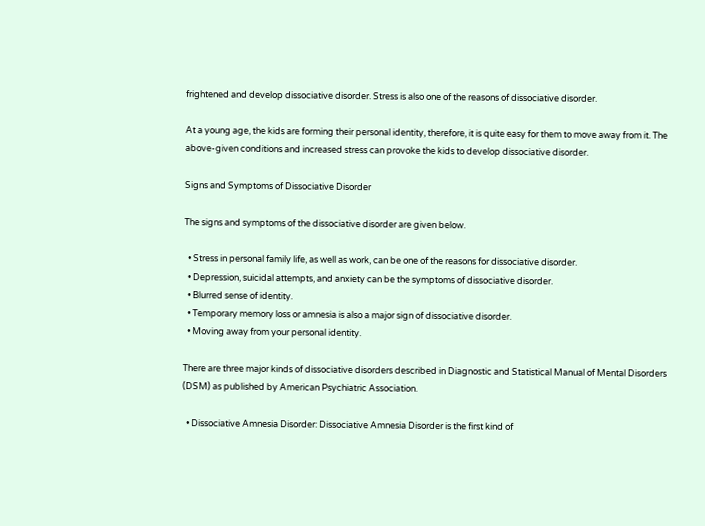frightened and develop dissociative disorder. Stress is also one of the reasons of dissociative disorder.

At a young age, the kids are forming their personal identity, therefore, it is quite easy for them to move away from it. The above-given conditions and increased stress can provoke the kids to develop dissociative disorder.

Signs and Symptoms of Dissociative Disorder

The signs and symptoms of the dissociative disorder are given below.

  • Stress in personal family life, as well as work, can be one of the reasons for dissociative disorder.
  • Depression, suicidal attempts, and anxiety can be the symptoms of dissociative disorder.
  • Blurred sense of identity.
  • Temporary memory loss or amnesia is also a major sign of dissociative disorder.
  • Moving away from your personal identity.

There are three major kinds of dissociative disorders described in Diagnostic and Statistical Manual of Mental Disorders (DSM) as published by American Psychiatric Association.

  • Dissociative Amnesia Disorder: Dissociative Amnesia Disorder is the first kind of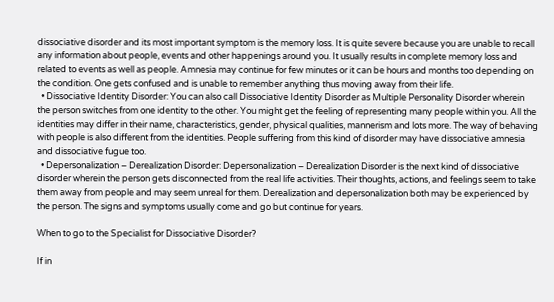dissociative disorder and its most important symptom is the memory loss. It is quite severe because you are unable to recall any information about people, events and other happenings around you. It usually results in complete memory loss and related to events as well as people. Amnesia may continue for few minutes or it can be hours and months too depending on the condition. One gets confused and is unable to remember anything thus moving away from their life.
  • Dissociative Identity Disorder: You can also call Dissociative Identity Disorder as Multiple Personality Disorder wherein the person switches from one identity to the other. You might get the feeling of representing many people within you. All the identities may differ in their name, characteristics, gender, physical qualities, mannerism and lots more. The way of behaving with people is also different from the identities. People suffering from this kind of disorder may have dissociative amnesia and dissociative fugue too.
  • Depersonalization – Derealization Disorder: Depersonalization – Derealization Disorder is the next kind of dissociative disorder wherein the person gets disconnected from the real life activities. Their thoughts, actions, and feelings seem to take them away from people and may seem unreal for them. Derealization and depersonalization both may be experienced by the person. The signs and symptoms usually come and go but continue for years.

When to go to the Specialist for Dissociative Disorder?

If in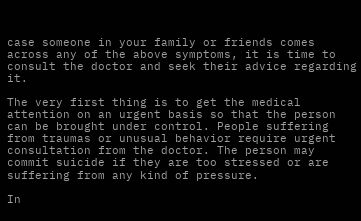case someone in your family or friends comes across any of the above symptoms, it is time to consult the doctor and seek their advice regarding it.

The very first thing is to get the medical attention on an urgent basis so that the person can be brought under control. People suffering from traumas or unusual behavior require urgent consultation from the doctor. The person may commit suicide if they are too stressed or are suffering from any kind of pressure.

In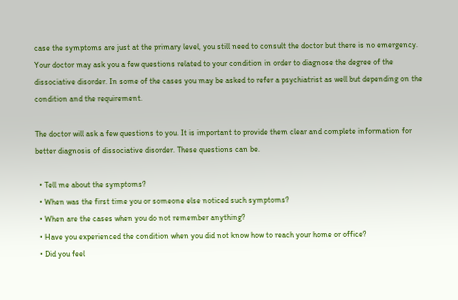case the symptoms are just at the primary level, you still need to consult the doctor but there is no emergency. Your doctor may ask you a few questions related to your condition in order to diagnose the degree of the dissociative disorder. In some of the cases you may be asked to refer a psychiatrist as well but depending on the condition and the requirement.

The doctor will ask a few questions to you. It is important to provide them clear and complete information for better diagnosis of dissociative disorder. These questions can be.

  • Tell me about the symptoms?
  • When was the first time you or someone else noticed such symptoms?
  • When are the cases when you do not remember anything?
  • Have you experienced the condition when you did not know how to reach your home or office?
  • Did you feel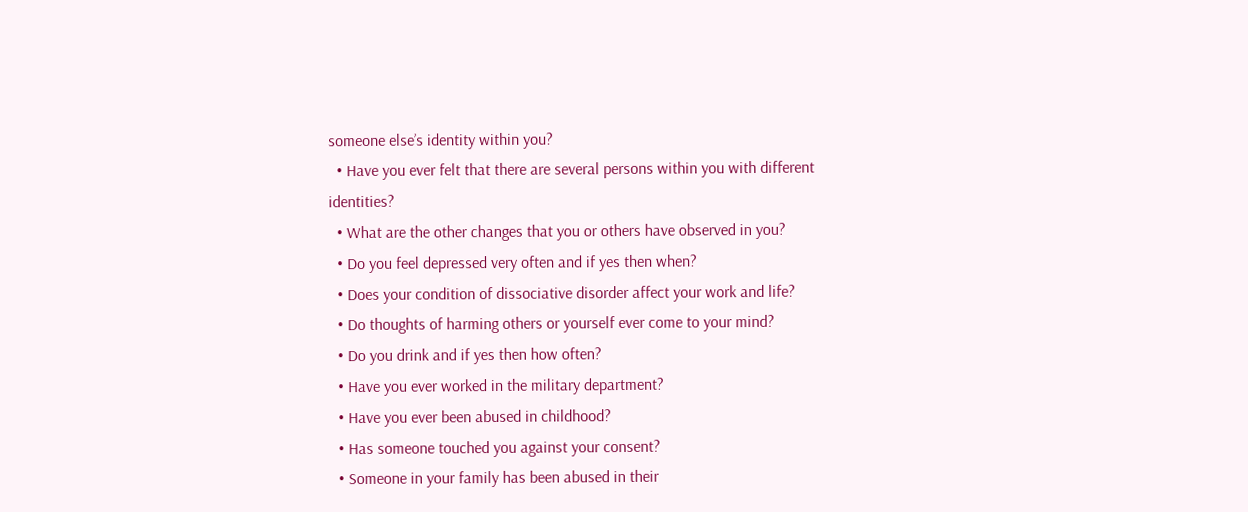someone else’s identity within you?
  • Have you ever felt that there are several persons within you with different identities?
  • What are the other changes that you or others have observed in you?
  • Do you feel depressed very often and if yes then when?
  • Does your condition of dissociative disorder affect your work and life?
  • Do thoughts of harming others or yourself ever come to your mind?
  • Do you drink and if yes then how often?
  • Have you ever worked in the military department?
  • Have you ever been abused in childhood?
  • Has someone touched you against your consent?
  • Someone in your family has been abused in their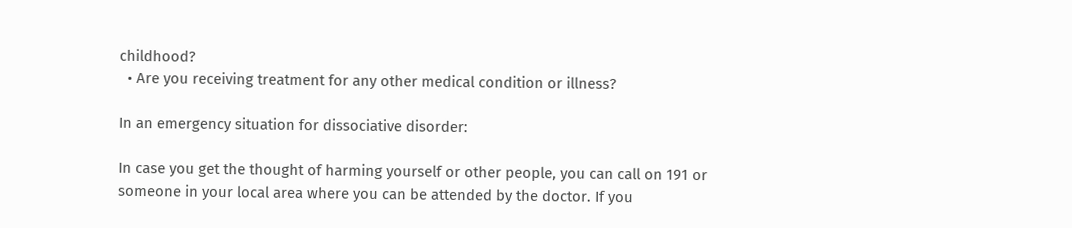childhood?
  • Are you receiving treatment for any other medical condition or illness?

In an emergency situation for dissociative disorder:

In case you get the thought of harming yourself or other people, you can call on 191 or someone in your local area where you can be attended by the doctor. If you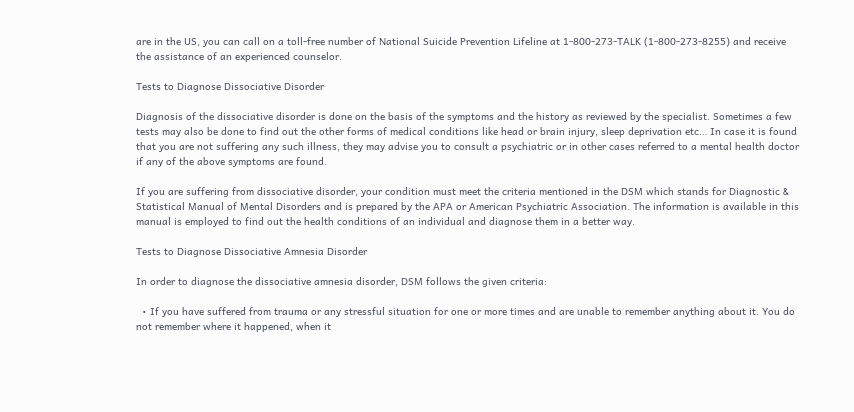are in the US, you can call on a toll-free number of National Suicide Prevention Lifeline at 1-800-273-TALK (1-800-273-8255) and receive the assistance of an experienced counselor.

Tests to Diagnose Dissociative Disorder

Diagnosis of the dissociative disorder is done on the basis of the symptoms and the history as reviewed by the specialist. Sometimes a few tests may also be done to find out the other forms of medical conditions like head or brain injury, sleep deprivation etc… In case it is found that you are not suffering any such illness, they may advise you to consult a psychiatric or in other cases referred to a mental health doctor if any of the above symptoms are found.

If you are suffering from dissociative disorder, your condition must meet the criteria mentioned in the DSM which stands for Diagnostic & Statistical Manual of Mental Disorders and is prepared by the APA or American Psychiatric Association. The information is available in this manual is employed to find out the health conditions of an individual and diagnose them in a better way.

Tests to Diagnose Dissociative Amnesia Disorder

In order to diagnose the dissociative amnesia disorder, DSM follows the given criteria:

  • If you have suffered from trauma or any stressful situation for one or more times and are unable to remember anything about it. You do not remember where it happened, when it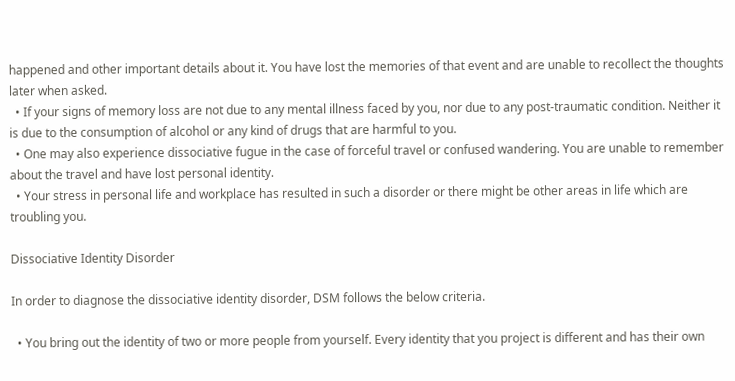happened and other important details about it. You have lost the memories of that event and are unable to recollect the thoughts later when asked.
  • If your signs of memory loss are not due to any mental illness faced by you, nor due to any post-traumatic condition. Neither it is due to the consumption of alcohol or any kind of drugs that are harmful to you.
  • One may also experience dissociative fugue in the case of forceful travel or confused wandering. You are unable to remember about the travel and have lost personal identity.
  • Your stress in personal life and workplace has resulted in such a disorder or there might be other areas in life which are troubling you.

Dissociative Identity Disorder

In order to diagnose the dissociative identity disorder, DSM follows the below criteria.

  • You bring out the identity of two or more people from yourself. Every identity that you project is different and has their own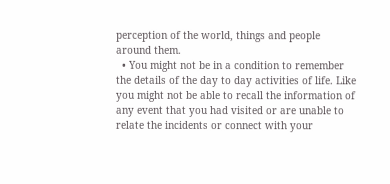perception of the world, things and people around them.
  • You might not be in a condition to remember the details of the day to day activities of life. Like you might not be able to recall the information of any event that you had visited or are unable to relate the incidents or connect with your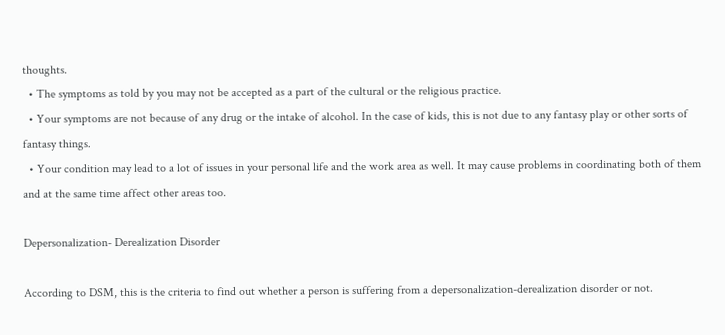thoughts.
  • The symptoms as told by you may not be accepted as a part of the cultural or the religious practice.
  • Your symptoms are not because of any drug or the intake of alcohol. In the case of kids, this is not due to any fantasy play or other sorts of fantasy things.
  • Your condition may lead to a lot of issues in your personal life and the work area as well. It may cause problems in coordinating both of them and at the same time affect other areas too.

Depersonalization- Derealization Disorder

According to DSM, this is the criteria to find out whether a person is suffering from a depersonalization-derealization disorder or not.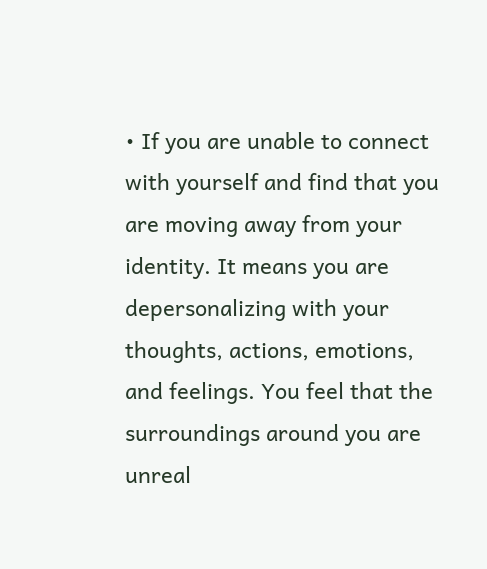• If you are unable to connect with yourself and find that you are moving away from your identity. It means you are depersonalizing with your thoughts, actions, emotions, and feelings. You feel that the surroundings around you are unreal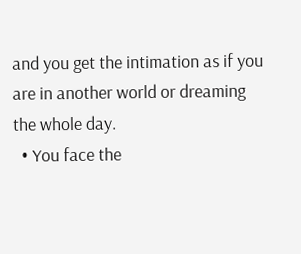and you get the intimation as if you are in another world or dreaming the whole day.
  • You face the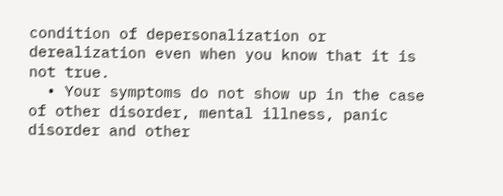condition of depersonalization or derealization even when you know that it is not true.
  • Your symptoms do not show up in the case of other disorder, mental illness, panic disorder and other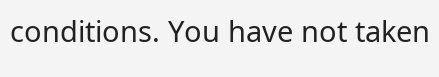conditions. You have not taken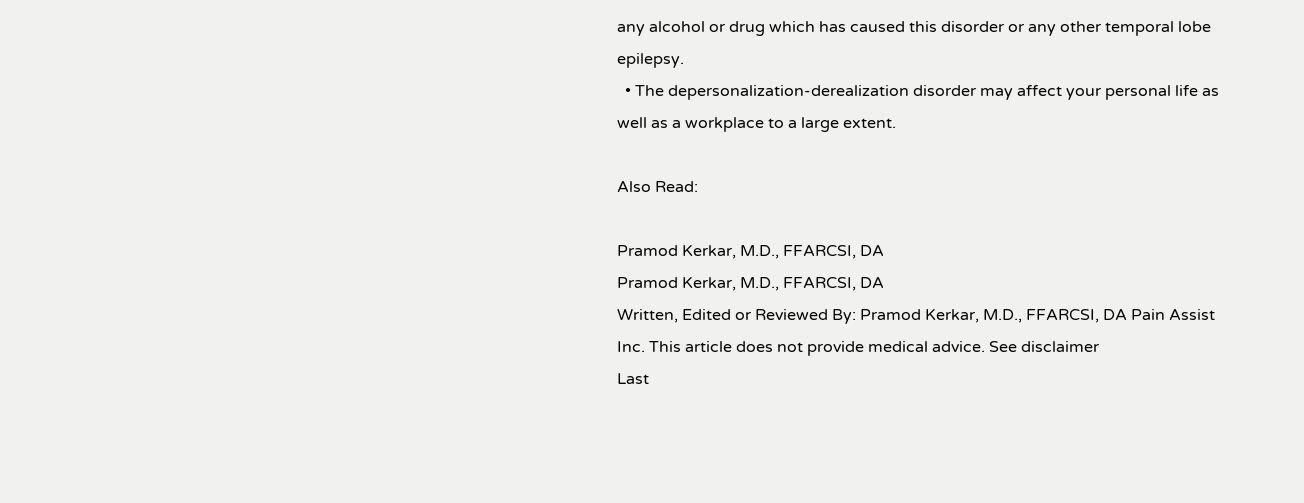any alcohol or drug which has caused this disorder or any other temporal lobe epilepsy.
  • The depersonalization-derealization disorder may affect your personal life as well as a workplace to a large extent.

Also Read:

Pramod Kerkar, M.D., FFARCSI, DA
Pramod Kerkar, M.D., FFARCSI, DA
Written, Edited or Reviewed By: Pramod Kerkar, M.D., FFARCSI, DA Pain Assist Inc. This article does not provide medical advice. See disclaimer
Last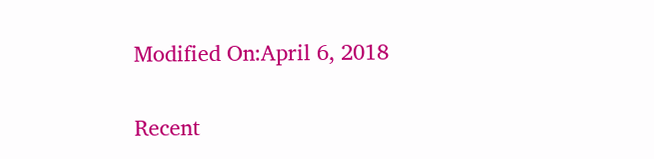Modified On:April 6, 2018

Recent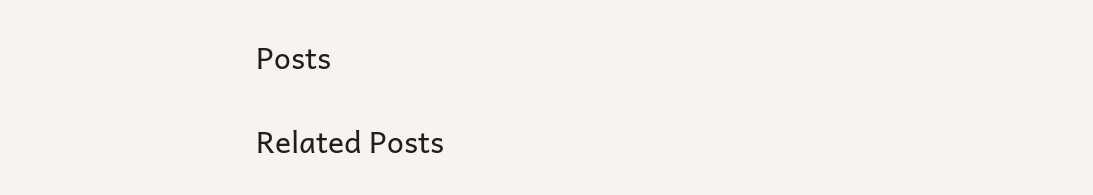Posts

Related Posts